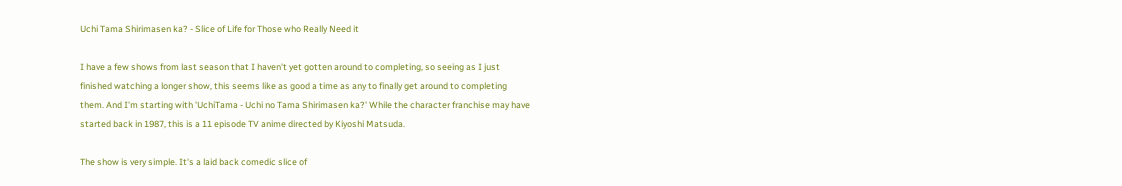Uchi Tama Shirimasen ka? - Slice of Life for Those who Really Need it

I have a few shows from last season that I haven't yet gotten around to completing, so seeing as I just finished watching a longer show, this seems like as good a time as any to finally get around to completing them. And I'm starting with 'UchiTama - Uchi no Tama Shirimasen ka?' While the character franchise may have started back in 1987, this is a 11 episode TV anime directed by Kiyoshi Matsuda.

The show is very simple. It's a laid back comedic slice of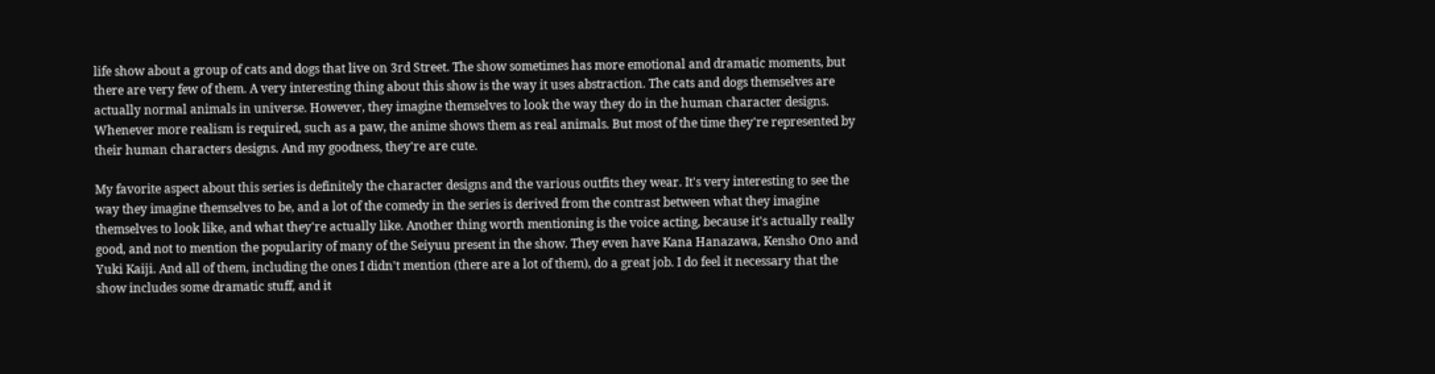life show about a group of cats and dogs that live on 3rd Street. The show sometimes has more emotional and dramatic moments, but there are very few of them. A very interesting thing about this show is the way it uses abstraction. The cats and dogs themselves are actually normal animals in universe. However, they imagine themselves to look the way they do in the human character designs. Whenever more realism is required, such as a paw, the anime shows them as real animals. But most of the time they're represented by their human characters designs. And my goodness, they're are cute.

My favorite aspect about this series is definitely the character designs and the various outfits they wear. It's very interesting to see the way they imagine themselves to be, and a lot of the comedy in the series is derived from the contrast between what they imagine themselves to look like, and what they're actually like. Another thing worth mentioning is the voice acting, because it's actually really good, and not to mention the popularity of many of the Seiyuu present in the show. They even have Kana Hanazawa, Kensho Ono and Yuki Kaiji. And all of them, including the ones I didn't mention (there are a lot of them), do a great job. I do feel it necessary that the show includes some dramatic stuff, and it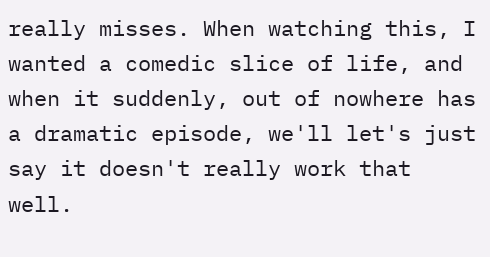really misses. When watching this, I wanted a comedic slice of life, and when it suddenly, out of nowhere has a dramatic episode, we'll let's just say it doesn't really work that well.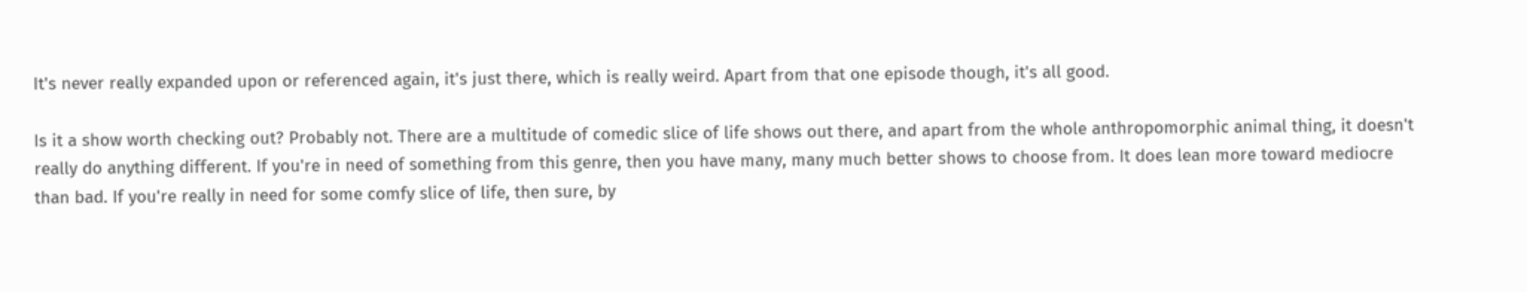It's never really expanded upon or referenced again, it's just there, which is really weird. Apart from that one episode though, it's all good.

Is it a show worth checking out? Probably not. There are a multitude of comedic slice of life shows out there, and apart from the whole anthropomorphic animal thing, it doesn't really do anything different. If you're in need of something from this genre, then you have many, many much better shows to choose from. It does lean more toward mediocre than bad. If you're really in need for some comfy slice of life, then sure, by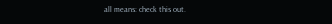all means: check this out.